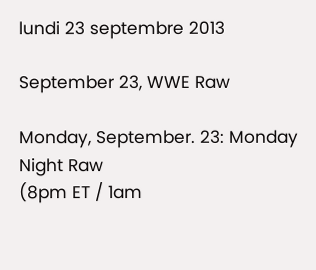lundi 23 septembre 2013

September 23, WWE Raw

Monday, September. 23: Monday Night Raw
(8pm ET / 1am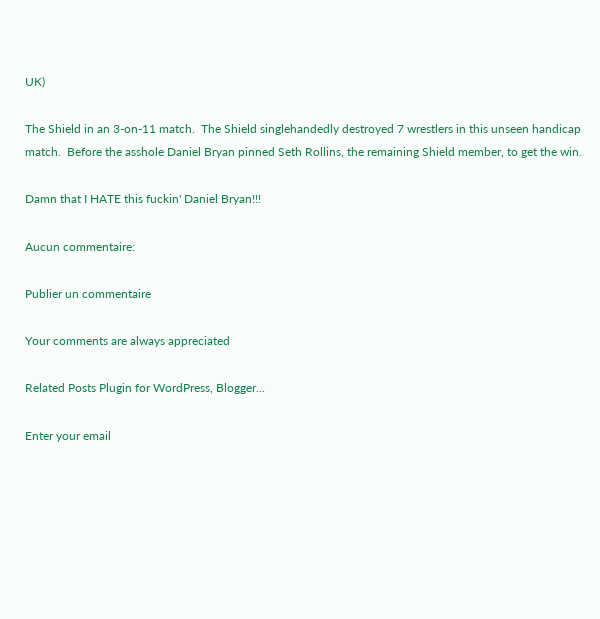UK)

The Shield in an 3-on-11 match.  The Shield singlehandedly destroyed 7 wrestlers in this unseen handicap match.  Before the asshole Daniel Bryan pinned Seth Rollins, the remaining Shield member, to get the win.

Damn that I HATE this fuckin' Daniel Bryan!!!

Aucun commentaire:

Publier un commentaire

Your comments are always appreciated

Related Posts Plugin for WordPress, Blogger...

Enter your email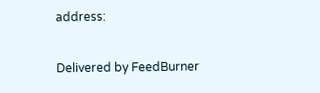address:

Delivered by FeedBurner